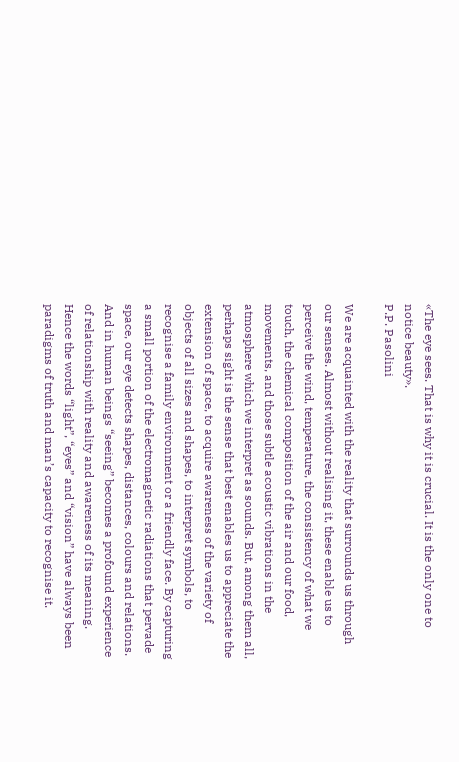«The eye sees. That is why it is crucial. It is the only one to notice beauty».
P.P. Pasolini

We are acquainted with the reality that surrounds us through our senses. Almost without realising it, these enable us to perceive the wind, temperature, the consistency of what we touch, the chemical composition of the air and our food, movements, and those subtle acoustic vibrations in the atmosphere which we interpret as sounds. But, among them all, perhaps sight is the sense that best enables us to appreciate the extension of space, to acquire awareness of the variety of objects of all sizes and shapes, to interpret symbols, to recognise a family environment or a friendly face. By capturing a small portion of the electromagnetic radiations that pervade space, our eye detects shapes, distances, colours and relations. And in human beings “seeing” becomes a profound experience of relationship with reality and awareness of its meaning. Hence the words “light”, “eyes” and “vision” have always been paradigms of truth and man’s capacity to recognise it.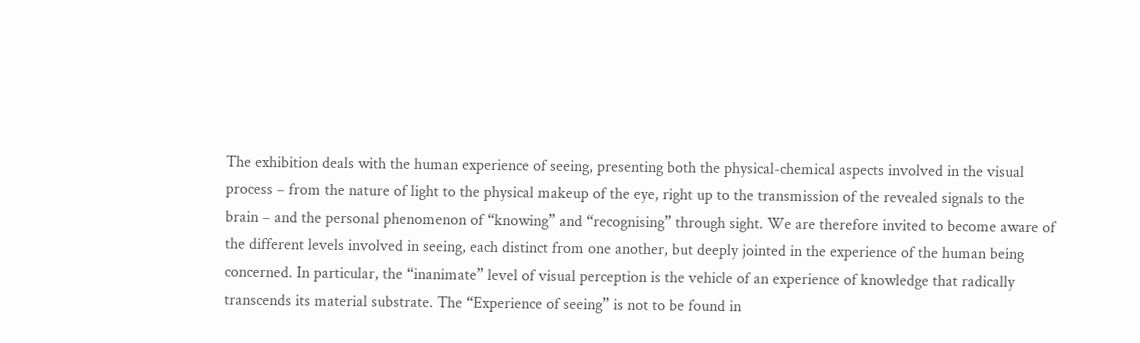The exhibition deals with the human experience of seeing, presenting both the physical-chemical aspects involved in the visual process – from the nature of light to the physical makeup of the eye, right up to the transmission of the revealed signals to the brain – and the personal phenomenon of “knowing” and “recognising” through sight. We are therefore invited to become aware of the different levels involved in seeing, each distinct from one another, but deeply jointed in the experience of the human being concerned. In particular, the “inanimate” level of visual perception is the vehicle of an experience of knowledge that radically transcends its material substrate. The “Experience of seeing” is not to be found in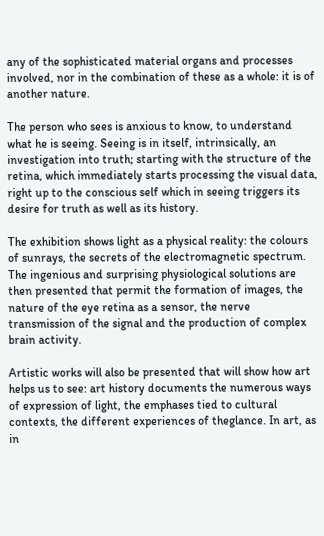any of the sophisticated material organs and processes involved, nor in the combination of these as a whole: it is of another nature.

The person who sees is anxious to know, to understand what he is seeing. Seeing is in itself, intrinsically, an investigation into truth; starting with the structure of the retina, which immediately starts processing the visual data, right up to the conscious self which in seeing triggers its desire for truth as well as its history.

The exhibition shows light as a physical reality: the colours of sunrays, the secrets of the electromagnetic spectrum. The ingenious and surprising physiological solutions are then presented that permit the formation of images, the nature of the eye retina as a sensor, the nerve transmission of the signal and the production of complex brain activity.

Artistic works will also be presented that will show how art helps us to see: art history documents the numerous ways of expression of light, the emphases tied to cultural contexts, the different experiences of theglance. In art, as in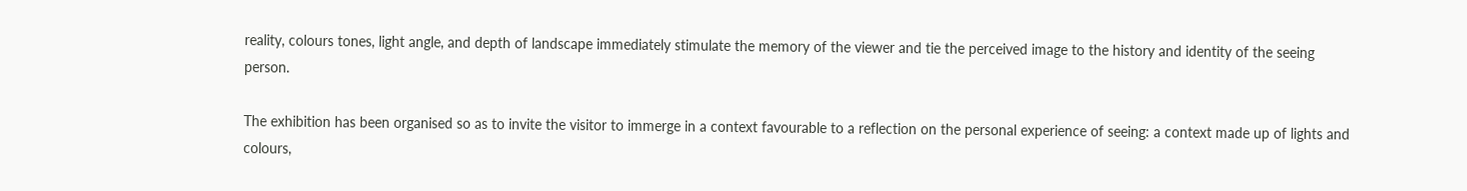reality, colours tones, light angle, and depth of landscape immediately stimulate the memory of the viewer and tie the perceived image to the history and identity of the seeing person.

The exhibition has been organised so as to invite the visitor to immerge in a context favourable to a reflection on the personal experience of seeing: a context made up of lights and colours,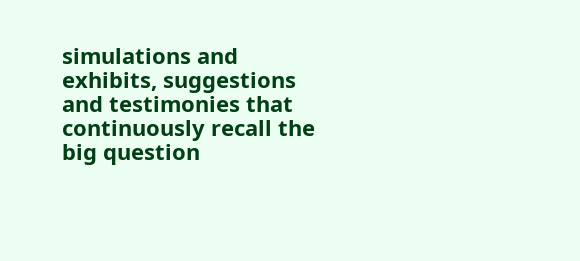simulations and exhibits, suggestions and testimonies that continuously recall the big question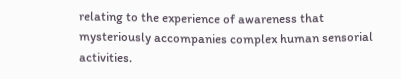relating to the experience of awareness that mysteriously accompanies complex human sensorial activities.